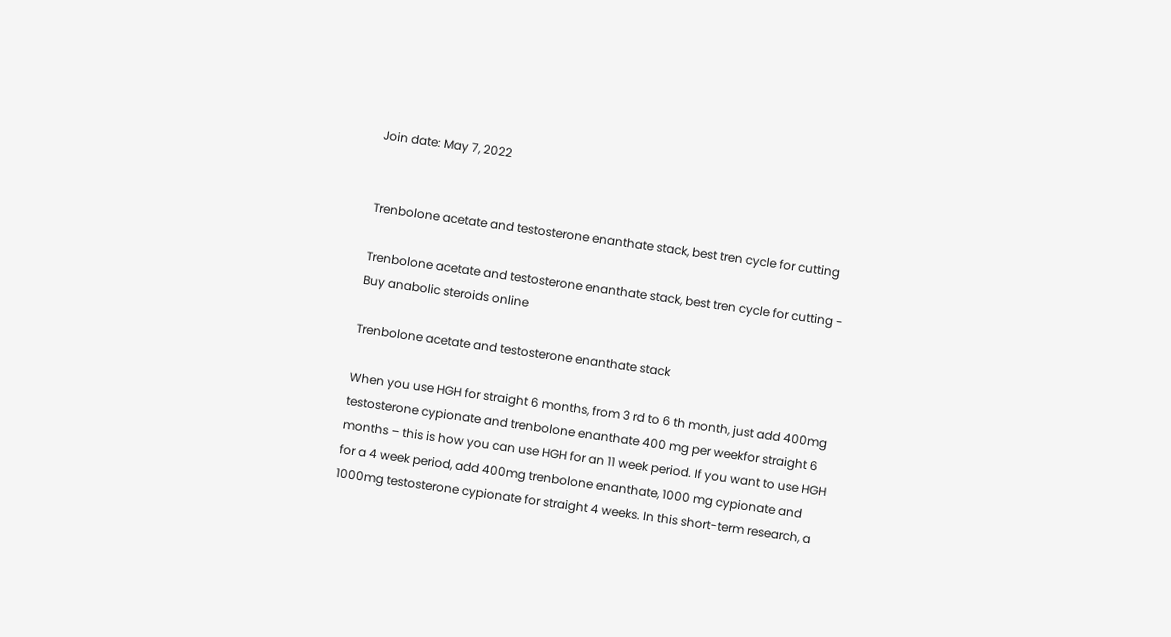Join date: May 7, 2022


Trenbolone acetate and testosterone enanthate stack, best tren cycle for cutting

Trenbolone acetate and testosterone enanthate stack, best tren cycle for cutting - Buy anabolic steroids online

Trenbolone acetate and testosterone enanthate stack

When you use HGH for straight 6 months, from 3 rd to 6 th month, just add 400mg testosterone cypionate and trenbolone enanthate 400 mg per weekfor straight 6 months – this is how you can use HGH for an 11 week period. If you want to use HGH for a 4 week period, add 400mg trenbolone enanthate, 1000 mg cypionate and 1000mg testosterone cypionate for straight 4 weeks. In this short-term research, a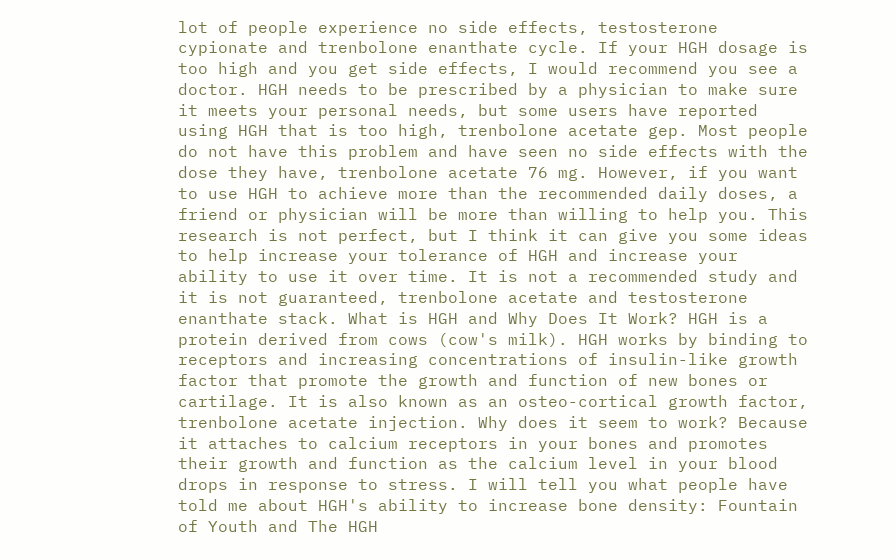lot of people experience no side effects, testosterone cypionate and trenbolone enanthate cycle. If your HGH dosage is too high and you get side effects, I would recommend you see a doctor. HGH needs to be prescribed by a physician to make sure it meets your personal needs, but some users have reported using HGH that is too high, trenbolone acetate gep. Most people do not have this problem and have seen no side effects with the dose they have, trenbolone acetate 76 mg. However, if you want to use HGH to achieve more than the recommended daily doses, a friend or physician will be more than willing to help you. This research is not perfect, but I think it can give you some ideas to help increase your tolerance of HGH and increase your ability to use it over time. It is not a recommended study and it is not guaranteed, trenbolone acetate and testosterone enanthate stack. What is HGH and Why Does It Work? HGH is a protein derived from cows (cow's milk). HGH works by binding to receptors and increasing concentrations of insulin-like growth factor that promote the growth and function of new bones or cartilage. It is also known as an osteo-cortical growth factor, trenbolone acetate injection. Why does it seem to work? Because it attaches to calcium receptors in your bones and promotes their growth and function as the calcium level in your blood drops in response to stress. I will tell you what people have told me about HGH's ability to increase bone density: Fountain of Youth and The HGH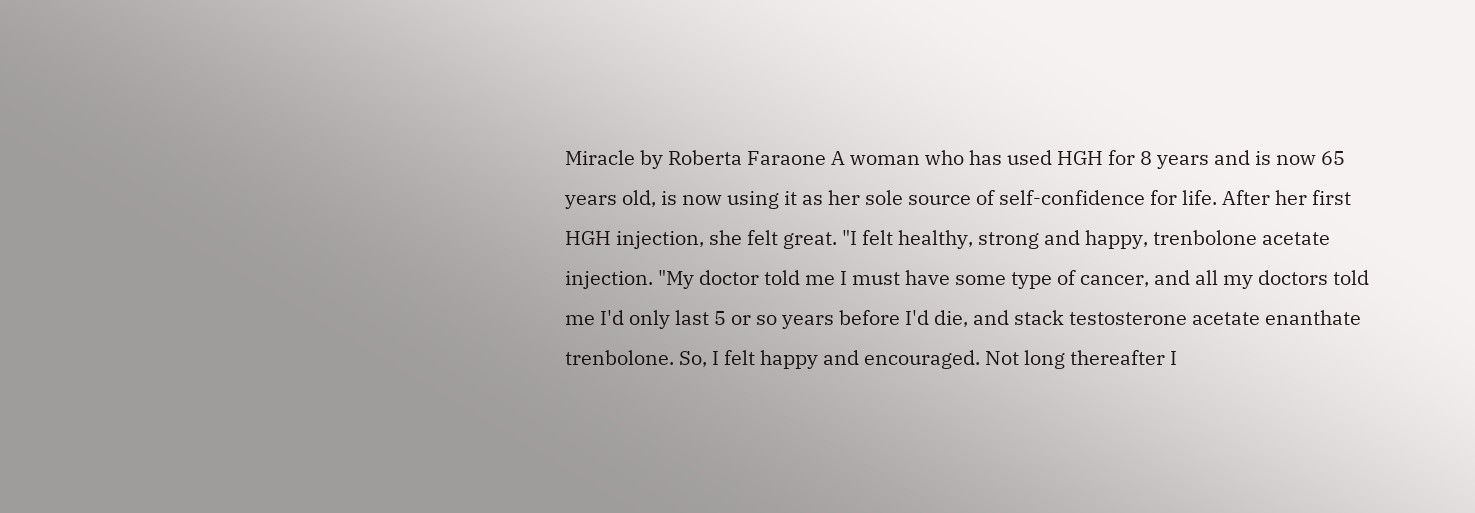Miracle by Roberta Faraone A woman who has used HGH for 8 years and is now 65 years old, is now using it as her sole source of self-confidence for life. After her first HGH injection, she felt great. "I felt healthy, strong and happy, trenbolone acetate injection. "My doctor told me I must have some type of cancer, and all my doctors told me I'd only last 5 or so years before I'd die, and stack testosterone acetate enanthate trenbolone. So, I felt happy and encouraged. Not long thereafter I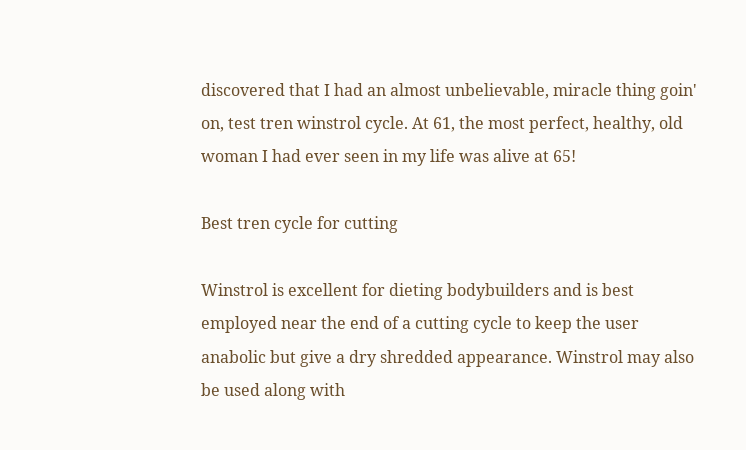discovered that I had an almost unbelievable, miracle thing goin' on, test tren winstrol cycle. At 61, the most perfect, healthy, old woman I had ever seen in my life was alive at 65!

Best tren cycle for cutting

Winstrol is excellent for dieting bodybuilders and is best employed near the end of a cutting cycle to keep the user anabolic but give a dry shredded appearance. Winstrol may also be used along with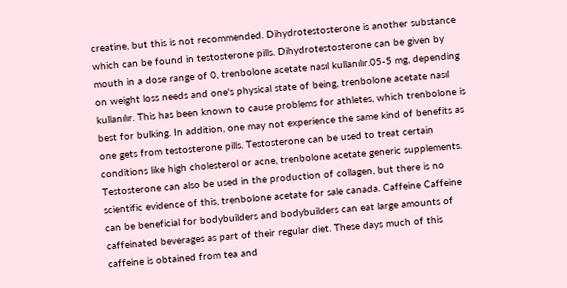creatine, but this is not recommended. Dihydrotestosterone is another substance which can be found in testosterone pills. Dihydrotestosterone can be given by mouth in a dose range of 0, trenbolone acetate nasıl kullanılır.05-5 mg, depending on weight loss needs and one's physical state of being, trenbolone acetate nasıl kullanılır. This has been known to cause problems for athletes, which trenbolone is best for bulking. In addition, one may not experience the same kind of benefits as one gets from testosterone pills. Testosterone can be used to treat certain conditions like high cholesterol or acne, trenbolone acetate generic supplements. Testosterone can also be used in the production of collagen, but there is no scientific evidence of this, trenbolone acetate for sale canada. Caffeine Caffeine can be beneficial for bodybuilders and bodybuilders can eat large amounts of caffeinated beverages as part of their regular diet. These days much of this caffeine is obtained from tea and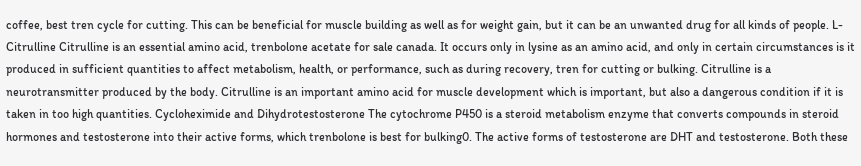coffee, best tren cycle for cutting. This can be beneficial for muscle building as well as for weight gain, but it can be an unwanted drug for all kinds of people. L-Citrulline Citrulline is an essential amino acid, trenbolone acetate for sale canada. It occurs only in lysine as an amino acid, and only in certain circumstances is it produced in sufficient quantities to affect metabolism, health, or performance, such as during recovery, tren for cutting or bulking. Citrulline is a neurotransmitter produced by the body. Citrulline is an important amino acid for muscle development which is important, but also a dangerous condition if it is taken in too high quantities. Cycloheximide and Dihydrotestosterone The cytochrome P450 is a steroid metabolism enzyme that converts compounds in steroid hormones and testosterone into their active forms, which trenbolone is best for bulking0. The active forms of testosterone are DHT and testosterone. Both these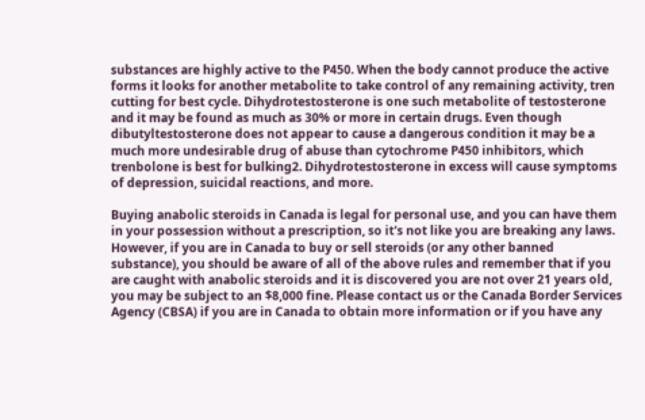substances are highly active to the P450. When the body cannot produce the active forms it looks for another metabolite to take control of any remaining activity, tren cutting for best cycle. Dihydrotestosterone is one such metabolite of testosterone and it may be found as much as 30% or more in certain drugs. Even though dibutyltestosterone does not appear to cause a dangerous condition it may be a much more undesirable drug of abuse than cytochrome P450 inhibitors, which trenbolone is best for bulking2. Dihydrotestosterone in excess will cause symptoms of depression, suicidal reactions, and more.

Buying anabolic steroids in Canada is legal for personal use, and you can have them in your possession without a prescription, so it's not like you are breaking any laws. However, if you are in Canada to buy or sell steroids (or any other banned substance), you should be aware of all of the above rules and remember that if you are caught with anabolic steroids and it is discovered you are not over 21 years old, you may be subject to an $8,000 fine. Please contact us or the Canada Border Services Agency (CBSA) if you are in Canada to obtain more information or if you have any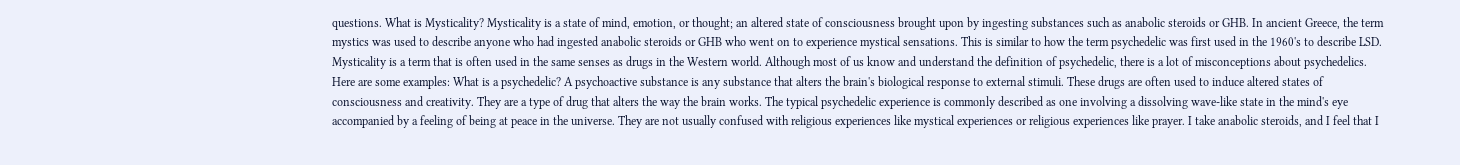questions. What is Mysticality? Mysticality is a state of mind, emotion, or thought; an altered state of consciousness brought upon by ingesting substances such as anabolic steroids or GHB. In ancient Greece, the term mystics was used to describe anyone who had ingested anabolic steroids or GHB who went on to experience mystical sensations. This is similar to how the term psychedelic was first used in the 1960's to describe LSD. Mysticality is a term that is often used in the same senses as drugs in the Western world. Although most of us know and understand the definition of psychedelic, there is a lot of misconceptions about psychedelics. Here are some examples: What is a psychedelic? A psychoactive substance is any substance that alters the brain's biological response to external stimuli. These drugs are often used to induce altered states of consciousness and creativity. They are a type of drug that alters the way the brain works. The typical psychedelic experience is commonly described as one involving a dissolving wave-like state in the mind's eye accompanied by a feeling of being at peace in the universe. They are not usually confused with religious experiences like mystical experiences or religious experiences like prayer. I take anabolic steroids, and I feel that I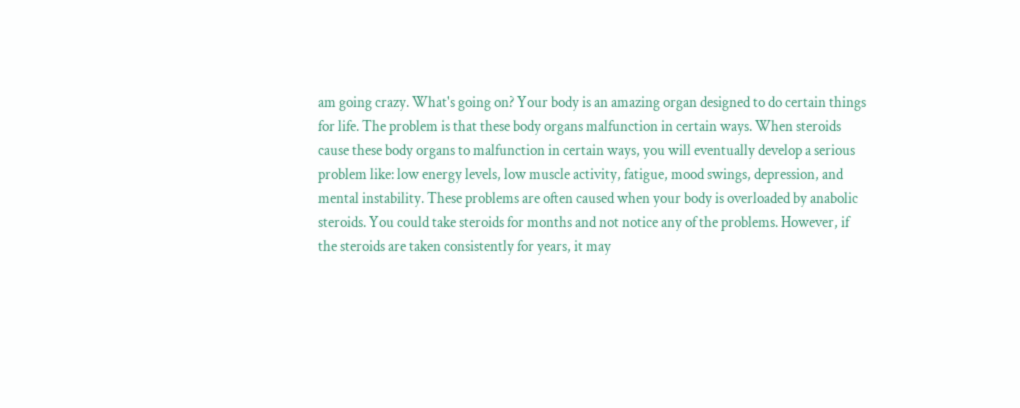am going crazy. What's going on? Your body is an amazing organ designed to do certain things for life. The problem is that these body organs malfunction in certain ways. When steroids cause these body organs to malfunction in certain ways, you will eventually develop a serious problem like: low energy levels, low muscle activity, fatigue, mood swings, depression, and mental instability. These problems are often caused when your body is overloaded by anabolic steroids. You could take steroids for months and not notice any of the problems. However, if the steroids are taken consistently for years, it may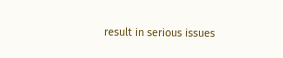result in serious issues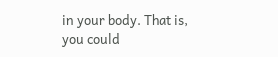in your body. That is, you could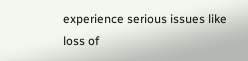experience serious issues like loss of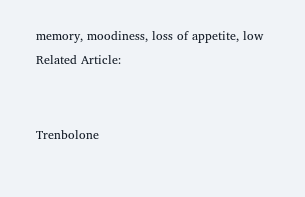memory, moodiness, loss of appetite, low Related Article:


Trenbolone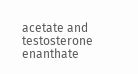acetate and testosterone enanthate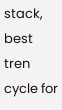stack, best tren cycle for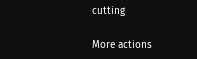cutting

More actions